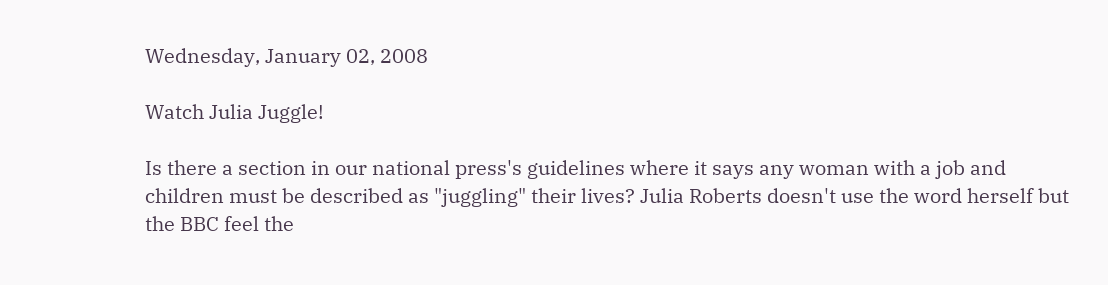Wednesday, January 02, 2008

Watch Julia Juggle!

Is there a section in our national press's guidelines where it says any woman with a job and children must be described as "juggling" their lives? Julia Roberts doesn't use the word herself but the BBC feel the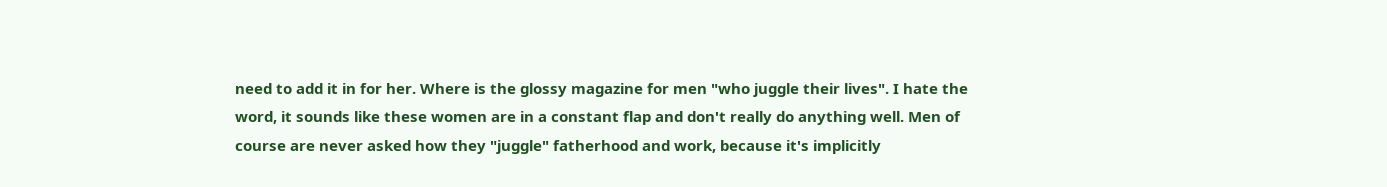need to add it in for her. Where is the glossy magazine for men "who juggle their lives". I hate the word, it sounds like these women are in a constant flap and don't really do anything well. Men of course are never asked how they "juggle" fatherhood and work, because it's implicitly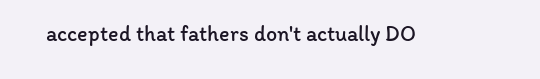accepted that fathers don't actually DO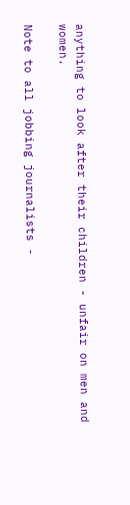anything to look after their children - unfair on men and women.

Note to all jobbing journalists -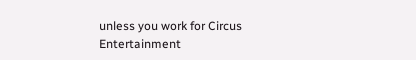unless you work for Circus Entertainment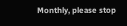Monthly, please stop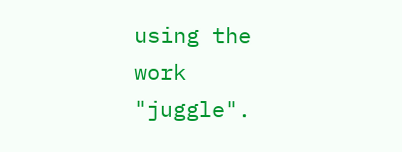using the work "juggle".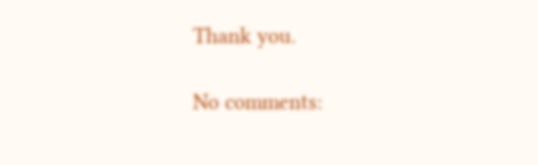Thank you.

No comments: